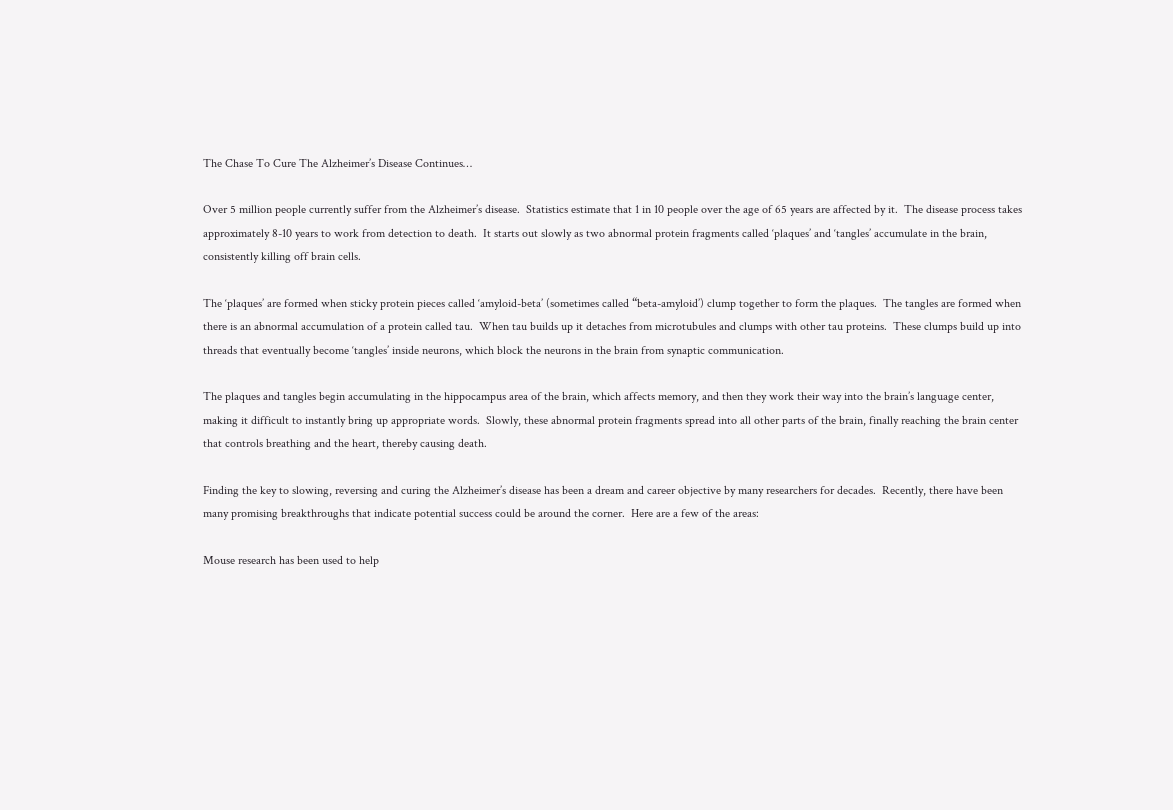The Chase To Cure The Alzheimer’s Disease Continues…

Over 5 million people currently suffer from the Alzheimer’s disease.  Statistics estimate that 1 in 10 people over the age of 65 years are affected by it.  The disease process takes approximately 8-10 years to work from detection to death.  It starts out slowly as two abnormal protein fragments called ‘plaques’ and ‘tangles’ accumulate in the brain, consistently killing off brain cells.

The ‘plaques’ are formed when sticky protein pieces called ‘amyloid-beta’ (sometimes called “beta-amyloid’) clump together to form the plaques.  The tangles are formed when there is an abnormal accumulation of a protein called tau.  When tau builds up it detaches from microtubules and clumps with other tau proteins.  These clumps build up into threads that eventually become ‘tangles’ inside neurons, which block the neurons in the brain from synaptic communication.

The plaques and tangles begin accumulating in the hippocampus area of the brain, which affects memory, and then they work their way into the brain’s language center, making it difficult to instantly bring up appropriate words.  Slowly, these abnormal protein fragments spread into all other parts of the brain, finally reaching the brain center that controls breathing and the heart, thereby causing death.

Finding the key to slowing, reversing and curing the Alzheimer’s disease has been a dream and career objective by many researchers for decades.  Recently, there have been many promising breakthroughs that indicate potential success could be around the corner.  Here are a few of the areas:

Mouse research has been used to help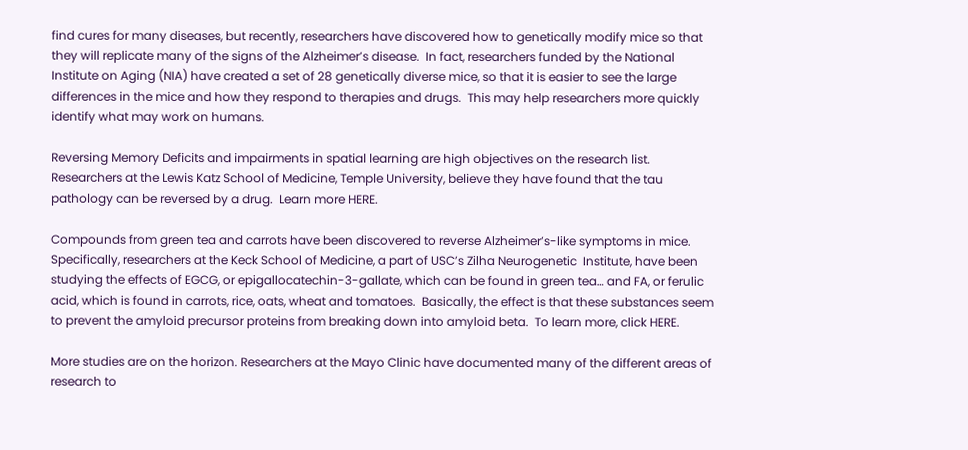find cures for many diseases, but recently, researchers have discovered how to genetically modify mice so that they will replicate many of the signs of the Alzheimer’s disease.  In fact, researchers funded by the National Institute on Aging (NIA) have created a set of 28 genetically diverse mice, so that it is easier to see the large differences in the mice and how they respond to therapies and drugs.  This may help researchers more quickly identify what may work on humans.

Reversing Memory Deficits and impairments in spatial learning are high objectives on the research list.  Researchers at the Lewis Katz School of Medicine, Temple University, believe they have found that the tau pathology can be reversed by a drug.  Learn more HERE.

Compounds from green tea and carrots have been discovered to reverse Alzheimer’s-like symptoms in mice.  Specifically, researchers at the Keck School of Medicine, a part of USC’s Zilha Neurogenetic  Institute, have been studying the effects of EGCG, or epigallocatechin-3-gallate, which can be found in green tea… and FA, or ferulic acid, which is found in carrots, rice, oats, wheat and tomatoes.  Basically, the effect is that these substances seem to prevent the amyloid precursor proteins from breaking down into amyloid beta.  To learn more, click HERE.

More studies are on the horizon. Researchers at the Mayo Clinic have documented many of the different areas of research to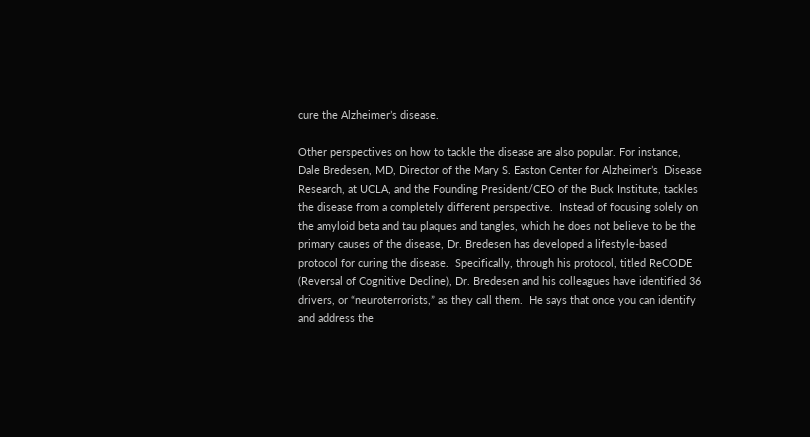cure the Alzheimer’s disease.

Other perspectives on how to tackle the disease are also popular. For instance, Dale Bredesen, MD, Director of the Mary S. Easton Center for Alzheimer’s  Disease Research, at UCLA, and the Founding President/CEO of the Buck Institute, tackles the disease from a completely different perspective.  Instead of focusing solely on the amyloid beta and tau plaques and tangles, which he does not believe to be the primary causes of the disease, Dr. Bredesen has developed a lifestyle-based protocol for curing the disease.  Specifically, through his protocol, titled ReCODE (Reversal of Cognitive Decline), Dr. Bredesen and his colleagues have identified 36 drivers, or “neuroterrorists,” as they call them.  He says that once you can identify and address the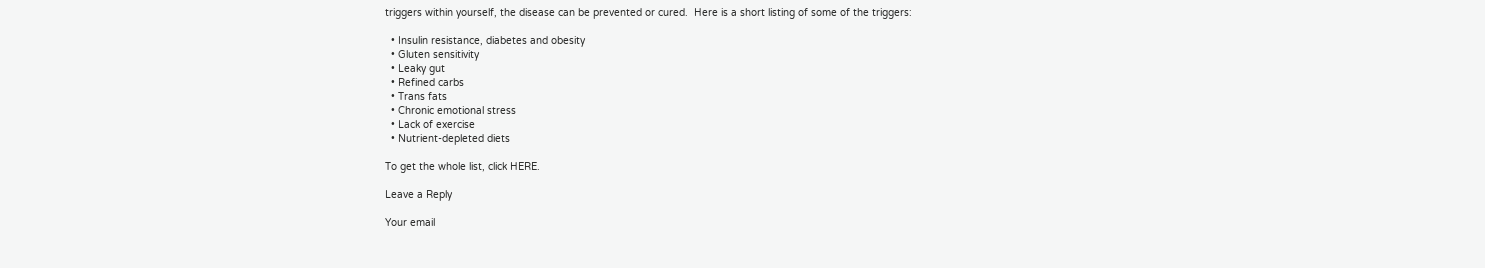triggers within yourself, the disease can be prevented or cured.  Here is a short listing of some of the triggers:

  • Insulin resistance, diabetes and obesity
  • Gluten sensitivity
  • Leaky gut
  • Refined carbs
  • Trans fats
  • Chronic emotional stress
  • Lack of exercise
  • Nutrient-depleted diets

To get the whole list, click HERE.

Leave a Reply

Your email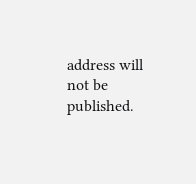address will not be published.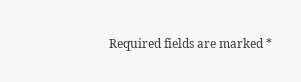Required fields are marked *